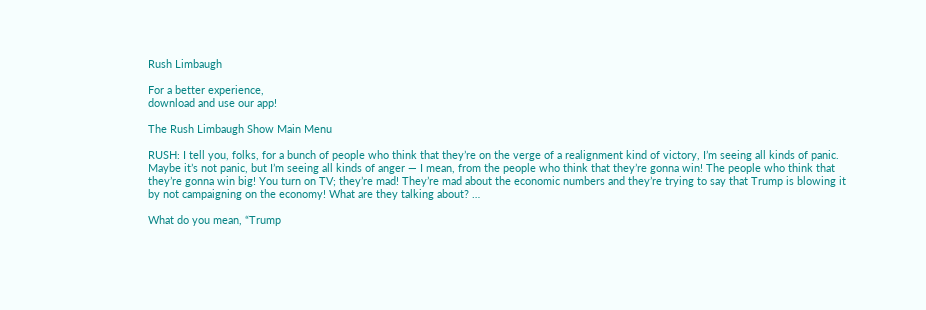Rush Limbaugh

For a better experience,
download and use our app!

The Rush Limbaugh Show Main Menu

RUSH: I tell you, folks, for a bunch of people who think that they’re on the verge of a realignment kind of victory, I’m seeing all kinds of panic. Maybe it’s not panic, but I’m seeing all kinds of anger — I mean, from the people who think that they’re gonna win! The people who think that they’re gonna win big! You turn on TV; they’re mad! They’re mad about the economic numbers and they’re trying to say that Trump is blowing it by not campaigning on the economy! What are they talking about? …

What do you mean, “Trump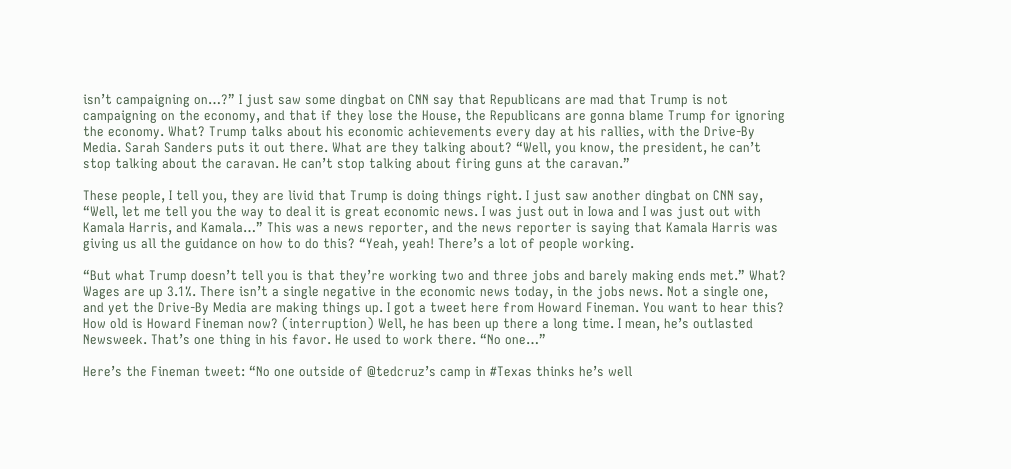isn’t campaigning on…?” I just saw some dingbat on CNN say that Republicans are mad that Trump is not campaigning on the economy, and that if they lose the House, the Republicans are gonna blame Trump for ignoring the economy. What? Trump talks about his economic achievements every day at his rallies, with the Drive-By Media. Sarah Sanders puts it out there. What are they talking about? “Well, you know, the president, he can’t stop talking about the caravan. He can’t stop talking about firing guns at the caravan.”

These people, I tell you, they are livid that Trump is doing things right. I just saw another dingbat on CNN say, “Well, let me tell you the way to deal it is great economic news. I was just out in Iowa and I was just out with Kamala Harris, and Kamala…” This was a news reporter, and the news reporter is saying that Kamala Harris was giving us all the guidance on how to do this? “Yeah, yeah! There’s a lot of people working.

“But what Trump doesn’t tell you is that they’re working two and three jobs and barely making ends met.” What? Wages are up 3.1%. There isn’t a single negative in the economic news today, in the jobs news. Not a single one, and yet the Drive-By Media are making things up. I got a tweet here from Howard Fineman. You want to hear this? How old is Howard Fineman now? (interruption) Well, he has been up there a long time. I mean, he’s outlasted Newsweek. That’s one thing in his favor. He used to work there. “No one…”

Here’s the Fineman tweet: “No one outside of @tedcruz’s camp in #Texas thinks he’s well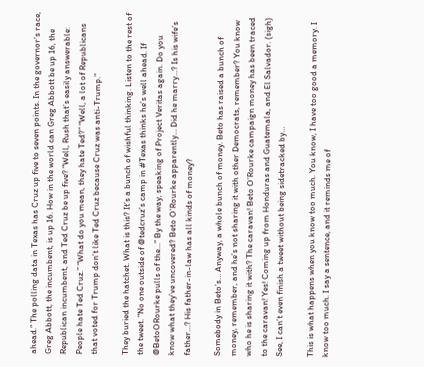ahead.” The polling data in Texas has Cruz up five to seven points. In the governor’s race, Greg Abbott, the incumbent, is up 16. How in the world can Greg Abbott be up 16, the Republican incumbent, and Ted Cruz be up five? “Well, Rush that’s easily answerable: People hate Ted Cruz.” “What do you mean, they hate Ted?” “Well, a lot of Republicans that voted for Trump don’t like Ted Cruz because Cruz was anti-Trump.”

They buried the hatchet. What is this? It’s a bunch of wishful thinking. Listen to the rest of the tweet. “No one outside of @tedcruz’s camp in #Texas thinks he’s well ahead. If @BetoORourke pulls of the…” By the way, speaking of Project Veritas again. Do you know what they’ve uncovered? Beto O’Rourke apparently… Did he marry…? Is his wife’s father…? His father-in-law has all kinds of money?

Somebody in Beto’s… Anyway, a whole bunch of money. Beto has raised a bunch of money, remember, and he’s not sharing it with other Democrats, remember? You know who he is sharing it with? The caravan! Beto O’Rourke campaign money has been traced to the caravan! Yes! Coming up from Honduras and Guatemala, and El Salvador. (sigh) See, I can’t even finish a tweet without being sidetracked by…

This is what happens when you know too much. You know, I have too good a memory. I know too much. I say a sentence, and it reminds me of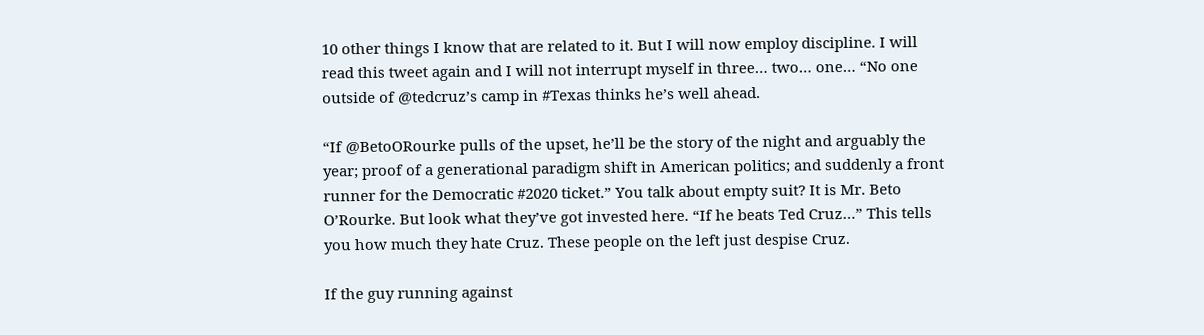10 other things I know that are related to it. But I will now employ discipline. I will read this tweet again and I will not interrupt myself in three… two… one… “No one outside of @tedcruz’s camp in #Texas thinks he’s well ahead.

“If @BetoORourke pulls of the upset, he’ll be the story of the night and arguably the year; proof of a generational paradigm shift in American politics; and suddenly a front runner for the Democratic #2020 ticket.” You talk about empty suit? It is Mr. Beto O’Rourke. But look what they’ve got invested here. “If he beats Ted Cruz…” This tells you how much they hate Cruz. These people on the left just despise Cruz.

If the guy running against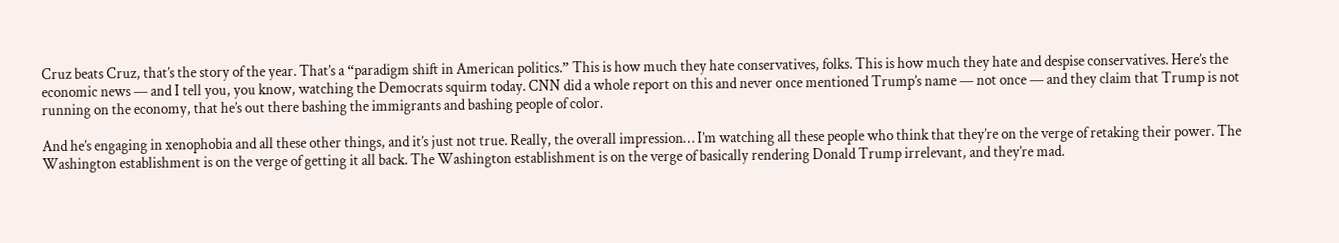Cruz beats Cruz, that’s the story of the year. That’s a “paradigm shift in American politics.” This is how much they hate conservatives, folks. This is how much they hate and despise conservatives. Here’s the economic news — and I tell you, you know, watching the Democrats squirm today. CNN did a whole report on this and never once mentioned Trump’s name — not once — and they claim that Trump is not running on the economy, that he’s out there bashing the immigrants and bashing people of color.

And he’s engaging in xenophobia and all these other things, and it’s just not true. Really, the overall impression… I’m watching all these people who think that they’re on the verge of retaking their power. The Washington establishment is on the verge of getting it all back. The Washington establishment is on the verge of basically rendering Donald Trump irrelevant, and they’re mad.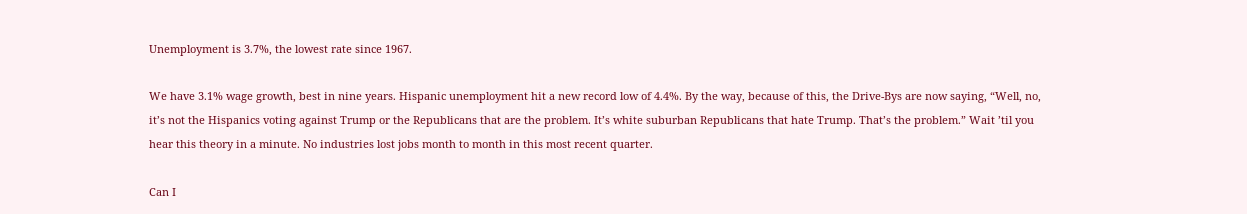Unemployment is 3.7%, the lowest rate since 1967.

We have 3.1% wage growth, best in nine years. Hispanic unemployment hit a new record low of 4.4%. By the way, because of this, the Drive-Bys are now saying, “Well, no, it’s not the Hispanics voting against Trump or the Republicans that are the problem. It’s white suburban Republicans that hate Trump. That’s the problem.” Wait ’til you hear this theory in a minute. No industries lost jobs month to month in this most recent quarter.

Can I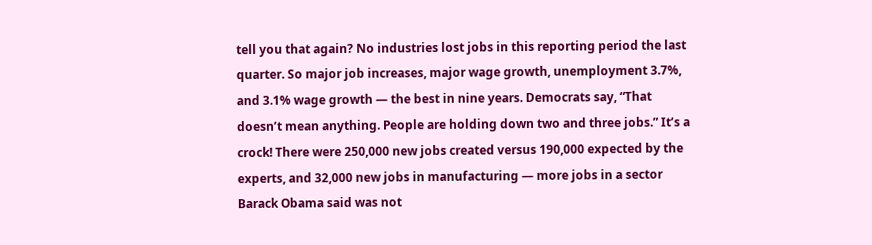tell you that again? No industries lost jobs in this reporting period the last quarter. So major job increases, major wage growth, unemployment 3.7%, and 3.1% wage growth — the best in nine years. Democrats say, “That doesn’t mean anything. People are holding down two and three jobs.” It’s a crock! There were 250,000 new jobs created versus 190,000 expected by the experts, and 32,000 new jobs in manufacturing — more jobs in a sector Barack Obama said was not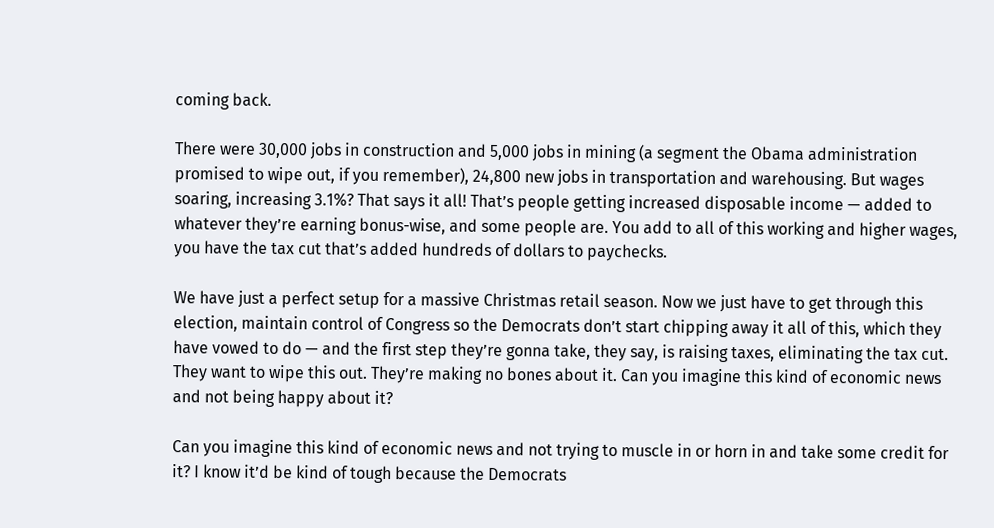coming back.

There were 30,000 jobs in construction and 5,000 jobs in mining (a segment the Obama administration promised to wipe out, if you remember), 24,800 new jobs in transportation and warehousing. But wages soaring, increasing 3.1%? That says it all! That’s people getting increased disposable income — added to whatever they’re earning bonus-wise, and some people are. You add to all of this working and higher wages, you have the tax cut that’s added hundreds of dollars to paychecks.

We have just a perfect setup for a massive Christmas retail season. Now we just have to get through this election, maintain control of Congress so the Democrats don’t start chipping away it all of this, which they have vowed to do — and the first step they’re gonna take, they say, is raising taxes, eliminating the tax cut. They want to wipe this out. They’re making no bones about it. Can you imagine this kind of economic news and not being happy about it?

Can you imagine this kind of economic news and not trying to muscle in or horn in and take some credit for it? I know it’d be kind of tough because the Democrats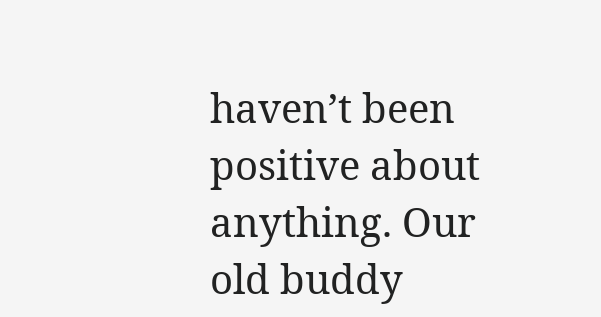haven’t been positive about anything. Our old buddy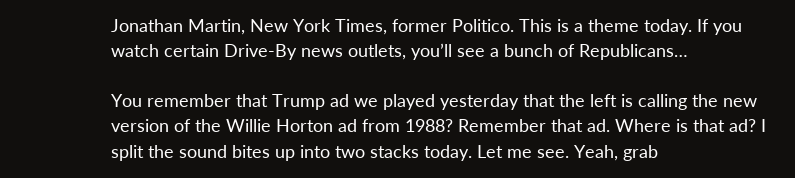Jonathan Martin, New York Times, former Politico. This is a theme today. If you watch certain Drive-By news outlets, you’ll see a bunch of Republicans…

You remember that Trump ad we played yesterday that the left is calling the new version of the Willie Horton ad from 1988? Remember that ad. Where is that ad? I split the sound bites up into two stacks today. Let me see. Yeah, grab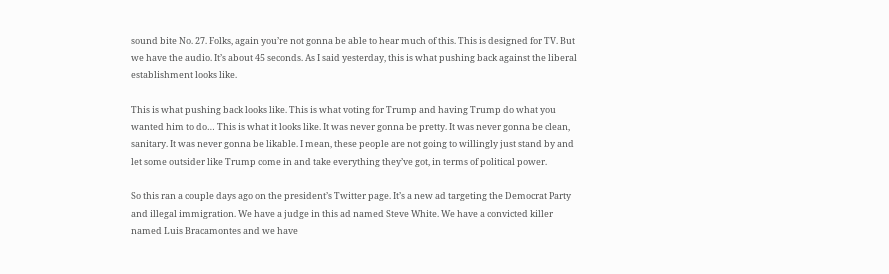sound bite No. 27. Folks, again you’re not gonna be able to hear much of this. This is designed for TV. But we have the audio. It’s about 45 seconds. As I said yesterday, this is what pushing back against the liberal establishment looks like.

This is what pushing back looks like. This is what voting for Trump and having Trump do what you wanted him to do… This is what it looks like. It was never gonna be pretty. It was never gonna be clean, sanitary. It was never gonna be likable. I mean, these people are not going to willingly just stand by and let some outsider like Trump come in and take everything they’ve got, in terms of political power.

So this ran a couple days ago on the president’s Twitter page. It’s a new ad targeting the Democrat Party and illegal immigration. We have a judge in this ad named Steve White. We have a convicted killer named Luis Bracamontes and we have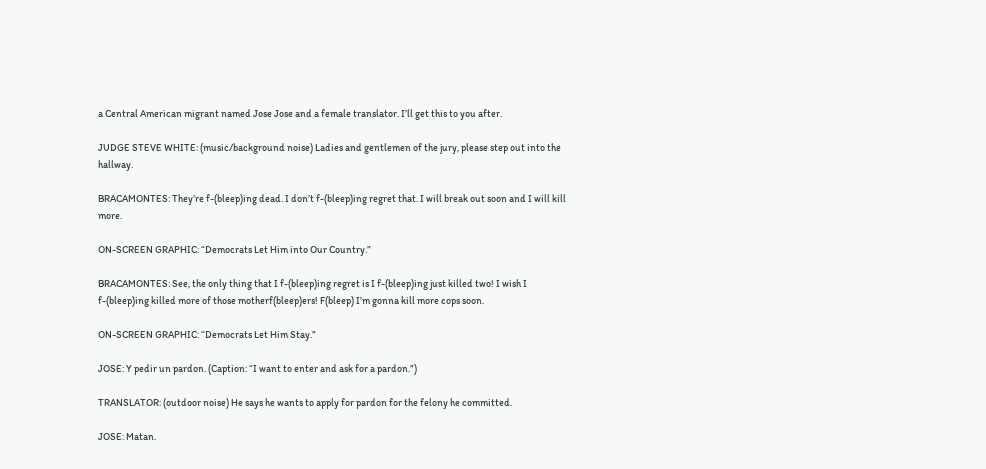a Central American migrant named Jose Jose and a female translator. I’ll get this to you after.

JUDGE STEVE WHITE: (music/background noise) Ladies and gentlemen of the jury, please step out into the hallway.

BRACAMONTES: They’re f-(bleep)ing dead. I don’t f-(bleep)ing regret that. I will break out soon and I will kill more.

ON-SCREEN GRAPHIC: “Democrats Let Him into Our Country.”

BRACAMONTES: See, the only thing that I f-(bleep)ing regret is I f-(bleep)ing just killed two! I wish I f-(bleep)ing killed more of those motherf(bleep)ers! F(bleep) I’m gonna kill more cops soon.

ON-SCREEN GRAPHIC: “Democrats Let Him Stay.”

JOSE: Y pedir un pardon. (Caption: “I want to enter and ask for a pardon.”)

TRANSLATOR: (outdoor noise) He says he wants to apply for pardon for the felony he committed.

JOSE: Matan.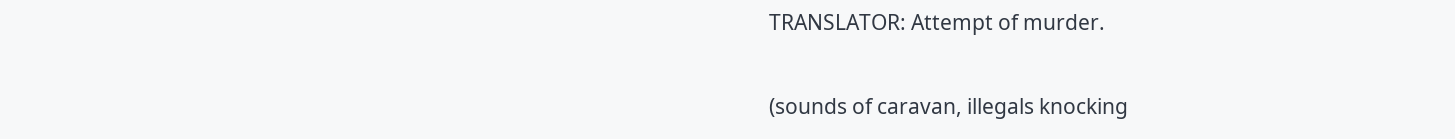TRANSLATOR: Attempt of murder.

(sounds of caravan, illegals knocking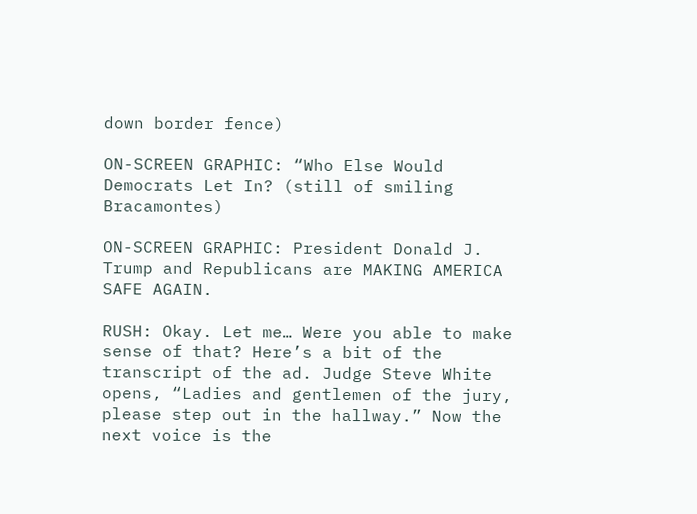down border fence)

ON-SCREEN GRAPHIC: “Who Else Would Democrats Let In? (still of smiling Bracamontes)

ON-SCREEN GRAPHIC: President Donald J. Trump and Republicans are MAKING AMERICA SAFE AGAIN.

RUSH: Okay. Let me… Were you able to make sense of that? Here’s a bit of the transcript of the ad. Judge Steve White opens, “Ladies and gentlemen of the jury, please step out in the hallway.” Now the next voice is the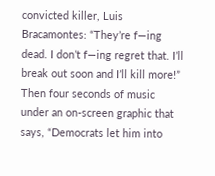convicted killer, Luis Bracamontes: “They’re f—ing dead. I don’t f—ing regret that. I’ll break out soon and I’ll kill more!” Then four seconds of music under an on-screen graphic that says, “Democrats let him into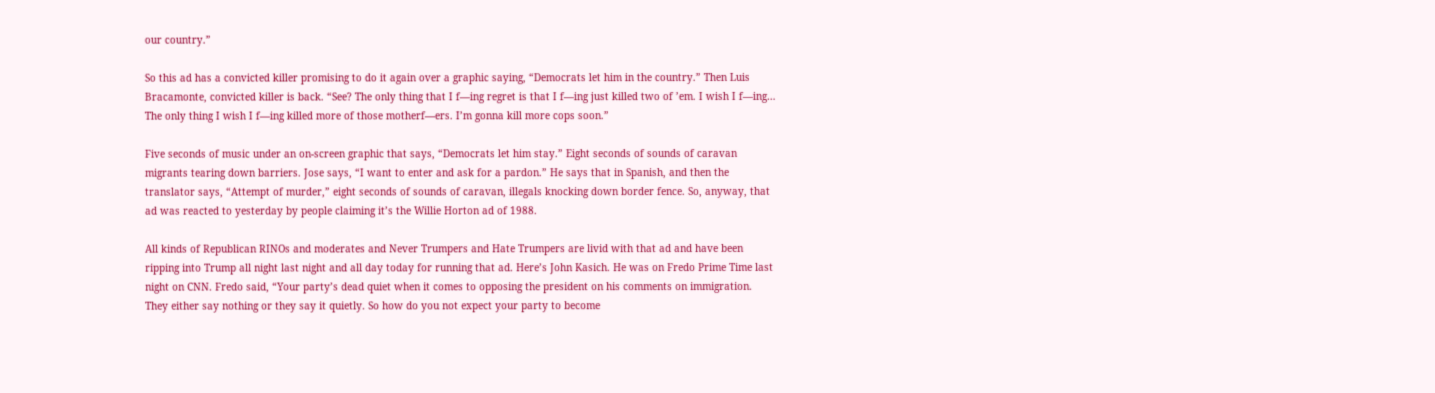our country.”

So this ad has a convicted killer promising to do it again over a graphic saying, “Democrats let him in the country.” Then Luis Bracamonte, convicted killer is back. “See? The only thing that I f—ing regret is that I f—ing just killed two of ’em. I wish I f—ing… The only thing I wish I f—ing killed more of those motherf—ers. I’m gonna kill more cops soon.”

Five seconds of music under an on-screen graphic that says, “Democrats let him stay.” Eight seconds of sounds of caravan migrants tearing down barriers. Jose says, “I want to enter and ask for a pardon.” He says that in Spanish, and then the translator says, “Attempt of murder,” eight seconds of sounds of caravan, illegals knocking down border fence. So, anyway, that ad was reacted to yesterday by people claiming it’s the Willie Horton ad of 1988.

All kinds of Republican RINOs and moderates and Never Trumpers and Hate Trumpers are livid with that ad and have been ripping into Trump all night last night and all day today for running that ad. Here’s John Kasich. He was on Fredo Prime Time last night on CNN. Fredo said, “Your party’s dead quiet when it comes to opposing the president on his comments on immigration. They either say nothing or they say it quietly. So how do you not expect your party to become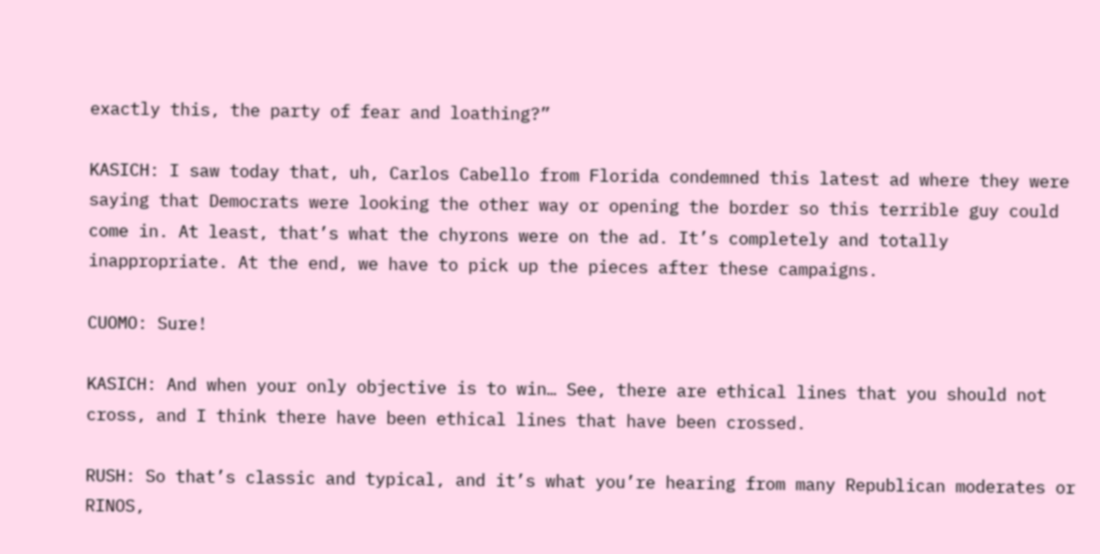exactly this, the party of fear and loathing?”

KASICH: I saw today that, uh, Carlos Cabello from Florida condemned this latest ad where they were saying that Democrats were looking the other way or opening the border so this terrible guy could come in. At least, that’s what the chyrons were on the ad. It’s completely and totally inappropriate. At the end, we have to pick up the pieces after these campaigns.

CUOMO: Sure!

KASICH: And when your only objective is to win… See, there are ethical lines that you should not cross, and I think there have been ethical lines that have been crossed.

RUSH: So that’s classic and typical, and it’s what you’re hearing from many Republican moderates or RINOS,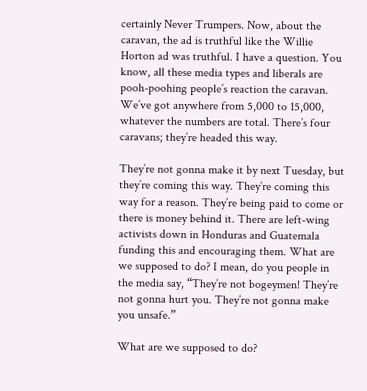certainly Never Trumpers. Now, about the caravan, the ad is truthful like the Willie Horton ad was truthful. I have a question. You know, all these media types and liberals are pooh-poohing people’s reaction the caravan. We’ve got anywhere from 5,000 to 15,000, whatever the numbers are total. There’s four caravans; they’re headed this way.

They’re not gonna make it by next Tuesday, but they’re coming this way. They’re coming this way for a reason. They’re being paid to come or there is money behind it. There are left-wing activists down in Honduras and Guatemala funding this and encouraging them. What are we supposed to do? I mean, do you people in the media say, “They’re not bogeymen! They’re not gonna hurt you. They’re not gonna make you unsafe.”

What are we supposed to do?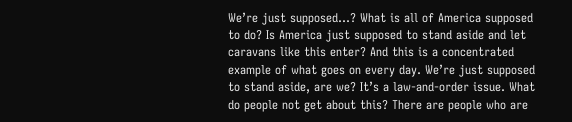We’re just supposed…? What is all of America supposed to do? Is America just supposed to stand aside and let caravans like this enter? And this is a concentrated example of what goes on every day. We’re just supposed to stand aside, are we? It’s a law-and-order issue. What do people not get about this? There are people who are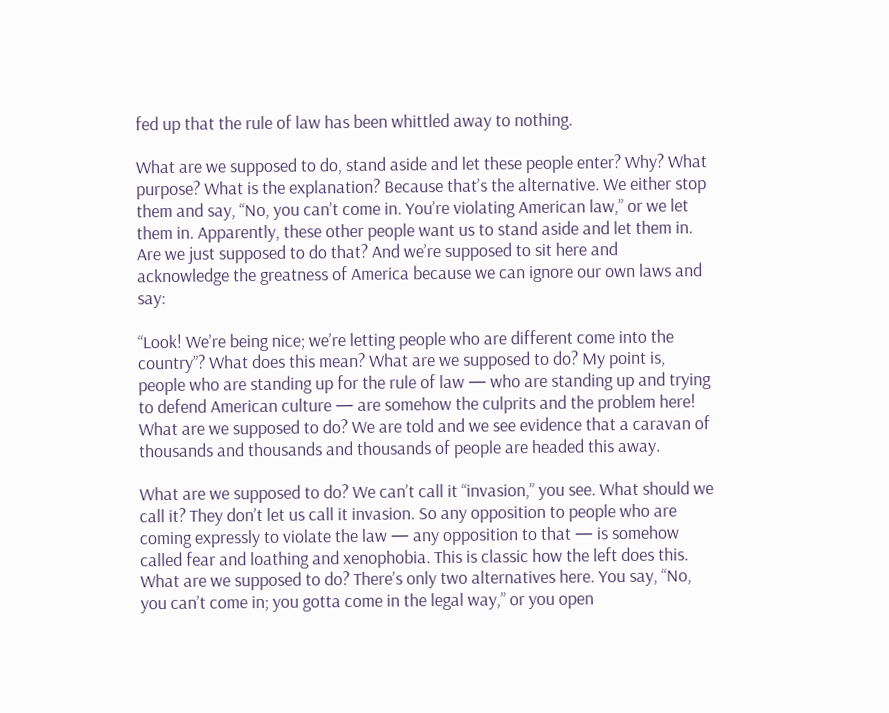fed up that the rule of law has been whittled away to nothing.

What are we supposed to do, stand aside and let these people enter? Why? What purpose? What is the explanation? Because that’s the alternative. We either stop them and say, “No, you can’t come in. You’re violating American law,” or we let them in. Apparently, these other people want us to stand aside and let them in. Are we just supposed to do that? And we’re supposed to sit here and acknowledge the greatness of America because we can ignore our own laws and say:

“Look! We’re being nice; we’re letting people who are different come into the country”? What does this mean? What are we supposed to do? My point is, people who are standing up for the rule of law — who are standing up and trying to defend American culture — are somehow the culprits and the problem here! What are we supposed to do? We are told and we see evidence that a caravan of thousands and thousands and thousands of people are headed this away.

What are we supposed to do? We can’t call it “invasion,” you see. What should we call it? They don’t let us call it invasion. So any opposition to people who are coming expressly to violate the law — any opposition to that — is somehow called fear and loathing and xenophobia. This is classic how the left does this. What are we supposed to do? There’s only two alternatives here. You say, “No, you can’t come in; you gotta come in the legal way,” or you open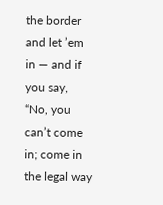the border and let ’em in — and if you say, “No, you can’t come in; come in the legal way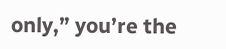only,” you’re the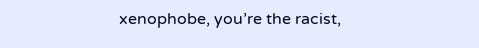xenophobe, you’re the racist,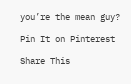you’re the mean guy?

Pin It on Pinterest

Share This